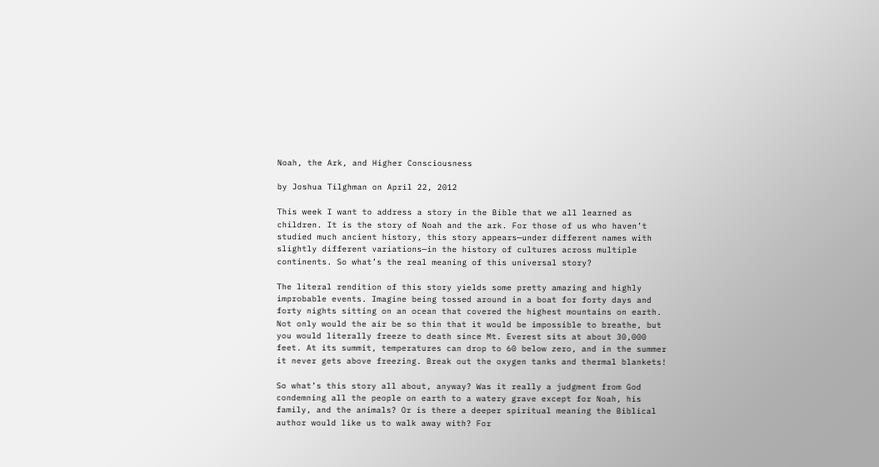Noah, the Ark, and Higher Consciousness

by Joshua Tilghman on April 22, 2012

This week I want to address a story in the Bible that we all learned as children. It is the story of Noah and the ark. For those of us who haven’t studied much ancient history, this story appears—under different names with slightly different variations—in the history of cultures across multiple continents. So what’s the real meaning of this universal story?

The literal rendition of this story yields some pretty amazing and highly improbable events. Imagine being tossed around in a boat for forty days and forty nights sitting on an ocean that covered the highest mountains on earth. Not only would the air be so thin that it would be impossible to breathe, but you would literally freeze to death since Mt. Everest sits at about 30,000 feet. At its summit, temperatures can drop to 60 below zero, and in the summer it never gets above freezing. Break out the oxygen tanks and thermal blankets!

So what’s this story all about, anyway? Was it really a judgment from God condemning all the people on earth to a watery grave except for Noah, his family, and the animals? Or is there a deeper spiritual meaning the Biblical author would like us to walk away with? For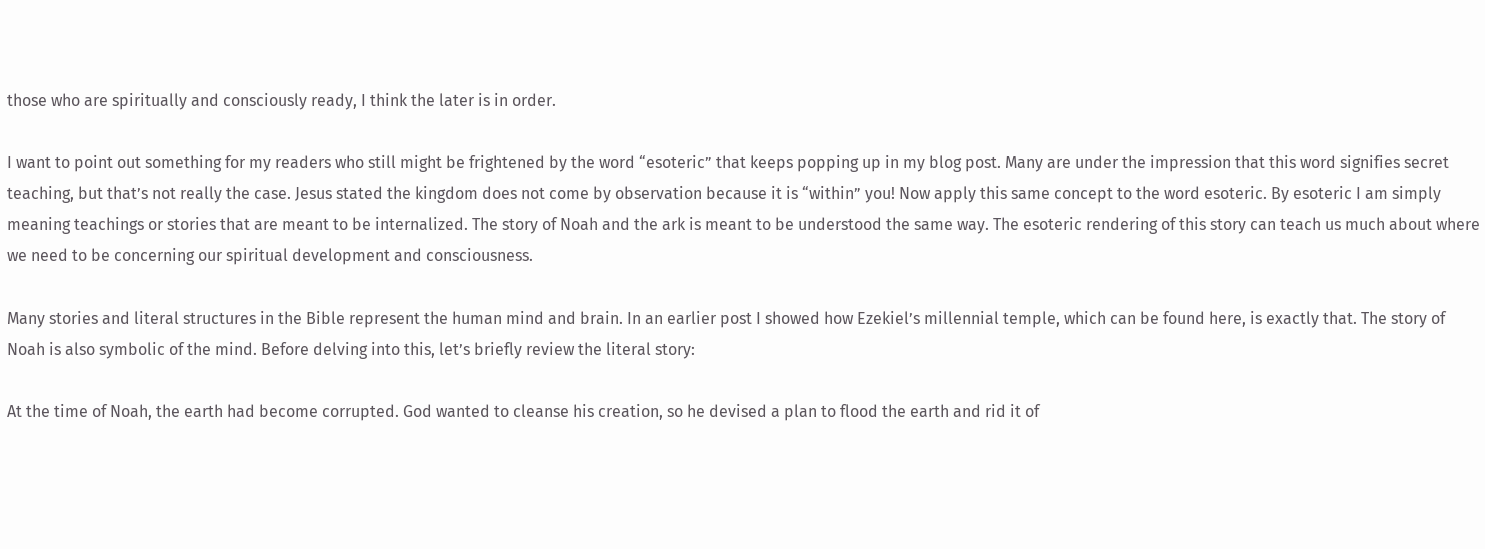those who are spiritually and consciously ready, I think the later is in order.

I want to point out something for my readers who still might be frightened by the word “esoteric” that keeps popping up in my blog post. Many are under the impression that this word signifies secret teaching, but that’s not really the case. Jesus stated the kingdom does not come by observation because it is “within” you! Now apply this same concept to the word esoteric. By esoteric I am simply meaning teachings or stories that are meant to be internalized. The story of Noah and the ark is meant to be understood the same way. The esoteric rendering of this story can teach us much about where we need to be concerning our spiritual development and consciousness.

Many stories and literal structures in the Bible represent the human mind and brain. In an earlier post I showed how Ezekiel’s millennial temple, which can be found here, is exactly that. The story of Noah is also symbolic of the mind. Before delving into this, let’s briefly review the literal story:

At the time of Noah, the earth had become corrupted. God wanted to cleanse his creation, so he devised a plan to flood the earth and rid it of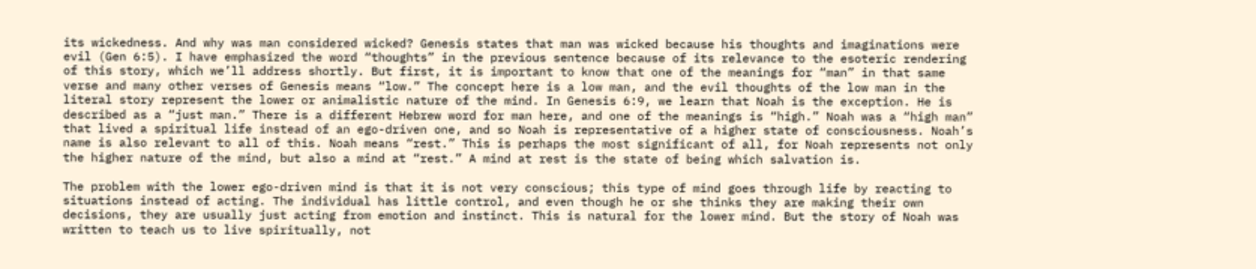its wickedness. And why was man considered wicked? Genesis states that man was wicked because his thoughts and imaginations were evil (Gen 6:5). I have emphasized the word “thoughts” in the previous sentence because of its relevance to the esoteric rendering of this story, which we’ll address shortly. But first, it is important to know that one of the meanings for “man” in that same verse and many other verses of Genesis means “low.” The concept here is a low man, and the evil thoughts of the low man in the literal story represent the lower or animalistic nature of the mind. In Genesis 6:9, we learn that Noah is the exception. He is described as a “just man.” There is a different Hebrew word for man here, and one of the meanings is “high.” Noah was a “high man” that lived a spiritual life instead of an ego-driven one, and so Noah is representative of a higher state of consciousness. Noah’s name is also relevant to all of this. Noah means “rest.” This is perhaps the most significant of all, for Noah represents not only the higher nature of the mind, but also a mind at “rest.” A mind at rest is the state of being which salvation is.

The problem with the lower ego-driven mind is that it is not very conscious; this type of mind goes through life by reacting to situations instead of acting. The individual has little control, and even though he or she thinks they are making their own decisions, they are usually just acting from emotion and instinct. This is natural for the lower mind. But the story of Noah was written to teach us to live spiritually, not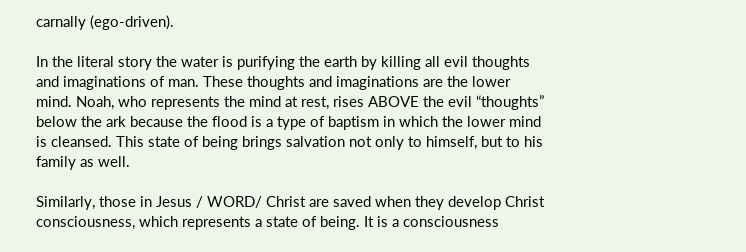carnally (ego-driven).

In the literal story the water is purifying the earth by killing all evil thoughts and imaginations of man. These thoughts and imaginations are the lower mind. Noah, who represents the mind at rest, rises ABOVE the evil “thoughts” below the ark because the flood is a type of baptism in which the lower mind is cleansed. This state of being brings salvation not only to himself, but to his family as well.

Similarly, those in Jesus / WORD/ Christ are saved when they develop Christ consciousness, which represents a state of being. It is a consciousness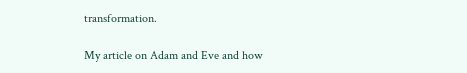transformation.

My article on Adam and Eve and how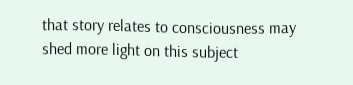that story relates to consciousness may shed more light on this subject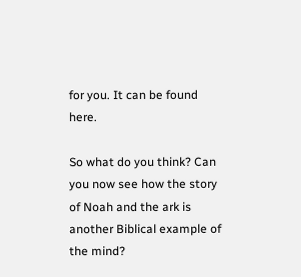for you. It can be found here.

So what do you think? Can you now see how the story of Noah and the ark is another Biblical example of the mind?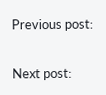Previous post:

Next post: